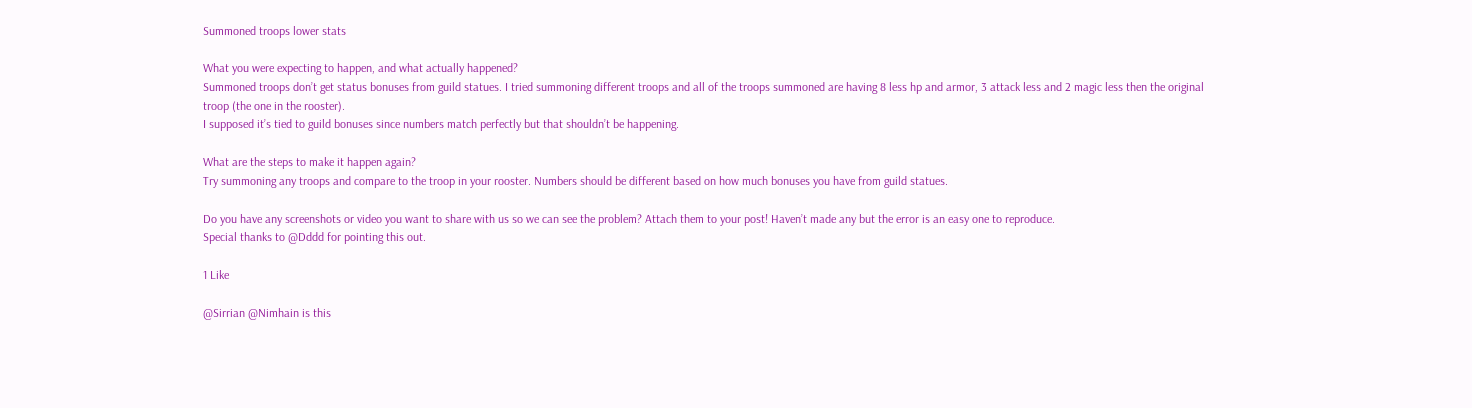Summoned troops lower stats

What you were expecting to happen, and what actually happened?
Summoned troops don’t get status bonuses from guild statues. I tried summoning different troops and all of the troops summoned are having 8 less hp and armor, 3 attack less and 2 magic less then the original troop (the one in the rooster).
I supposed it’s tied to guild bonuses since numbers match perfectly but that shouldn’t be happening.

What are the steps to make it happen again?
Try summoning any troops and compare to the troop in your rooster. Numbers should be different based on how much bonuses you have from guild statues.

Do you have any screenshots or video you want to share with us so we can see the problem? Attach them to your post! Haven’t made any but the error is an easy one to reproduce.
Special thanks to @Dddd for pointing this out.

1 Like

@Sirrian @Nimhain is this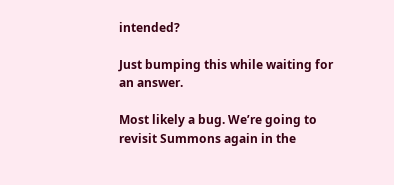intended?

Just bumping this while waiting for an answer.

Most likely a bug. We’re going to revisit Summons again in the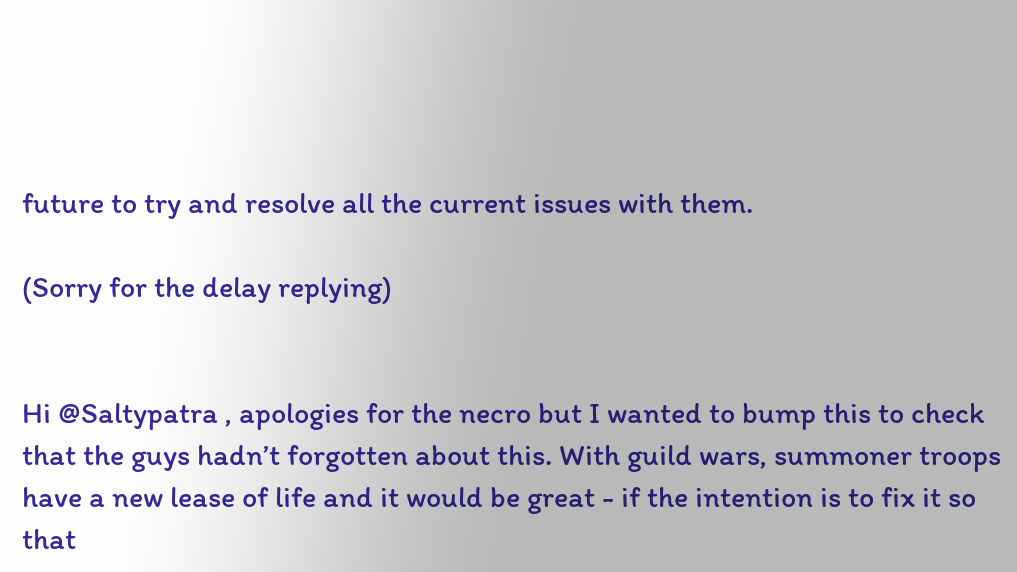future to try and resolve all the current issues with them.

(Sorry for the delay replying)


Hi @Saltypatra , apologies for the necro but I wanted to bump this to check that the guys hadn’t forgotten about this. With guild wars, summoner troops have a new lease of life and it would be great - if the intention is to fix it so that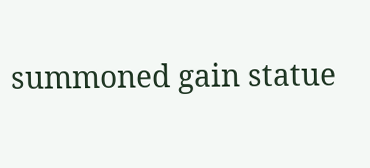summoned gain statue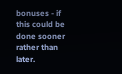bonuses - if this could be done sooner rather than later.